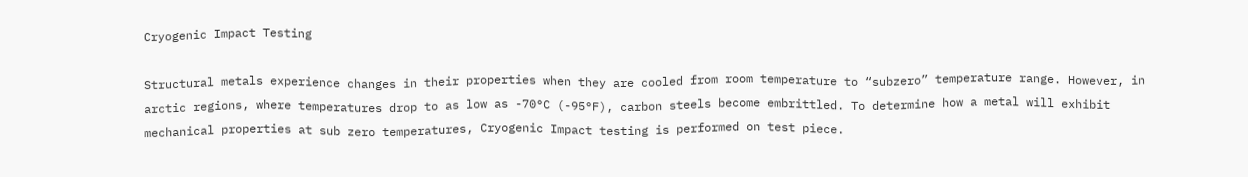Cryogenic Impact Testing

Structural metals experience changes in their properties when they are cooled from room temperature to “subzero” temperature range. However, in arctic regions, where temperatures drop to as low as -70°C (-95°F), carbon steels become embrittled. To determine how a metal will exhibit mechanical properties at sub zero temperatures, Cryogenic Impact testing is performed on test piece.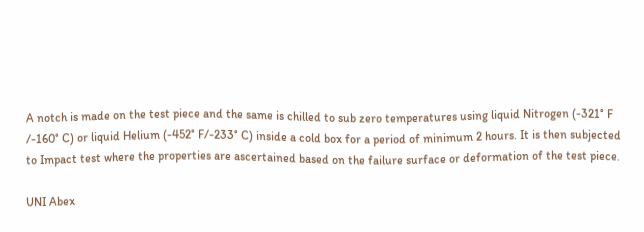A notch is made on the test piece and the same is chilled to sub zero temperatures using liquid Nitrogen (-321° F /-160° C) or liquid Helium (-452° F/-233° C) inside a cold box for a period of minimum 2 hours. It is then subjected to Impact test where the properties are ascertained based on the failure surface or deformation of the test piece.

UNI Abex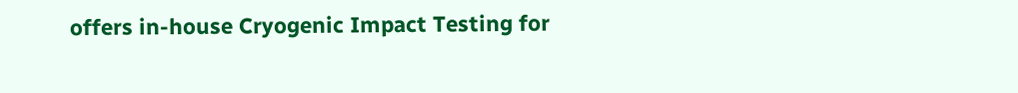offers in-house Cryogenic Impact Testing for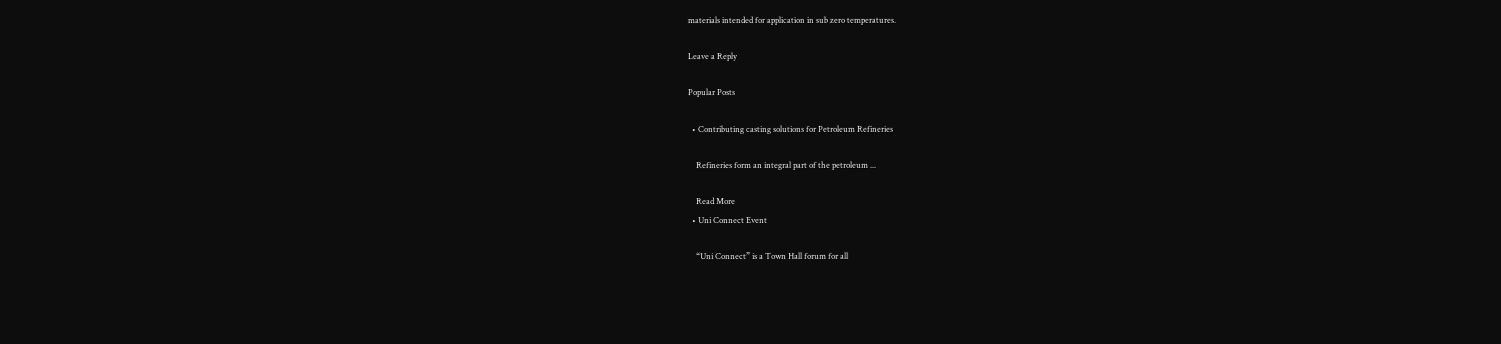materials intended for application in sub zero temperatures.

Leave a Reply

Popular Posts

  • Contributing casting solutions for Petroleum Refineries

    Refineries form an integral part of the petroleum ...

    Read More
  • Uni Connect Event

    “Uni Connect” is a Town Hall forum for all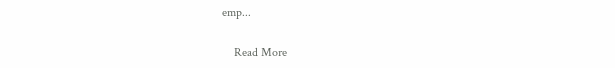emp...

    Read More